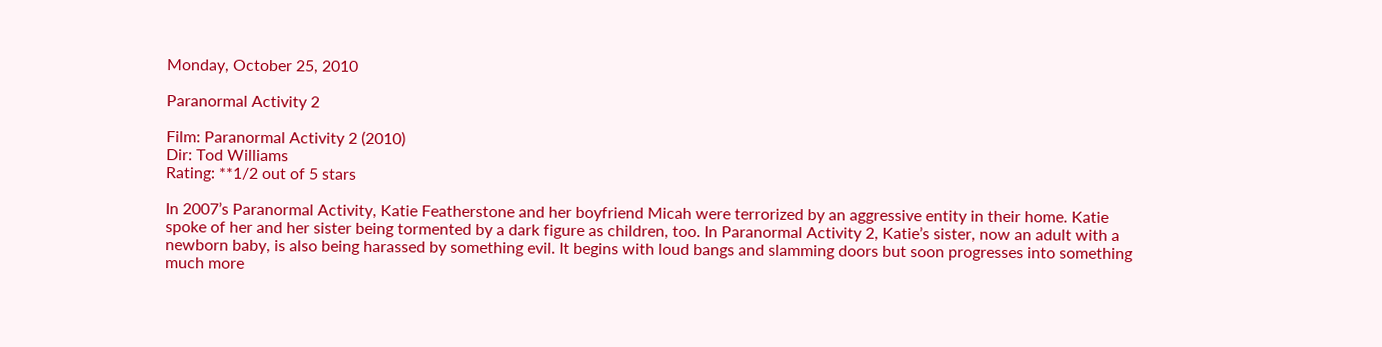Monday, October 25, 2010

Paranormal Activity 2

Film: Paranormal Activity 2 (2010)
Dir: Tod Williams
Rating: **1/2 out of 5 stars

In 2007’s Paranormal Activity, Katie Featherstone and her boyfriend Micah were terrorized by an aggressive entity in their home. Katie spoke of her and her sister being tormented by a dark figure as children, too. In Paranormal Activity 2, Katie’s sister, now an adult with a newborn baby, is also being harassed by something evil. It begins with loud bangs and slamming doors but soon progresses into something much more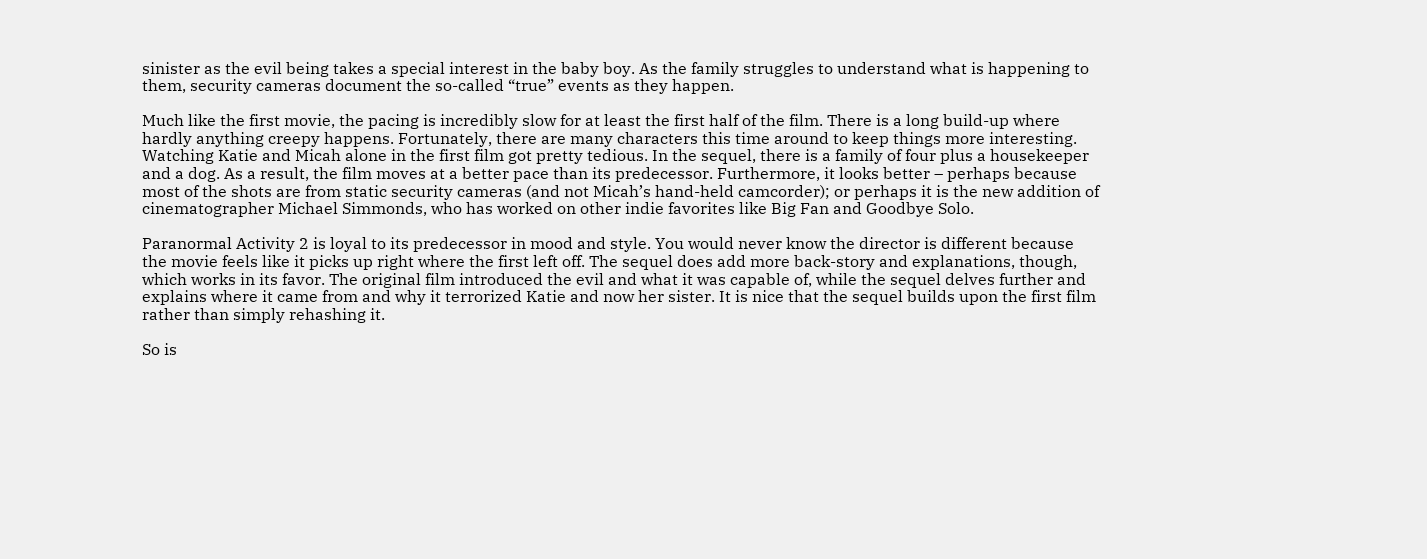sinister as the evil being takes a special interest in the baby boy. As the family struggles to understand what is happening to them, security cameras document the so-called “true” events as they happen.

Much like the first movie, the pacing is incredibly slow for at least the first half of the film. There is a long build-up where hardly anything creepy happens. Fortunately, there are many characters this time around to keep things more interesting. Watching Katie and Micah alone in the first film got pretty tedious. In the sequel, there is a family of four plus a housekeeper and a dog. As a result, the film moves at a better pace than its predecessor. Furthermore, it looks better – perhaps because most of the shots are from static security cameras (and not Micah’s hand-held camcorder); or perhaps it is the new addition of cinematographer Michael Simmonds, who has worked on other indie favorites like Big Fan and Goodbye Solo.

Paranormal Activity 2 is loyal to its predecessor in mood and style. You would never know the director is different because the movie feels like it picks up right where the first left off. The sequel does add more back-story and explanations, though, which works in its favor. The original film introduced the evil and what it was capable of, while the sequel delves further and explains where it came from and why it terrorized Katie and now her sister. It is nice that the sequel builds upon the first film rather than simply rehashing it.

So is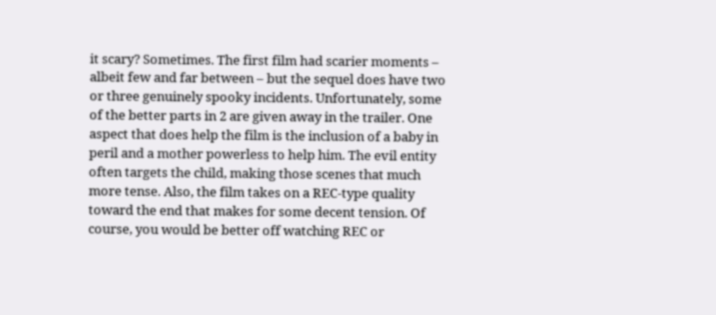it scary? Sometimes. The first film had scarier moments – albeit few and far between – but the sequel does have two or three genuinely spooky incidents. Unfortunately, some of the better parts in 2 are given away in the trailer. One aspect that does help the film is the inclusion of a baby in peril and a mother powerless to help him. The evil entity often targets the child, making those scenes that much more tense. Also, the film takes on a REC-type quality toward the end that makes for some decent tension. Of course, you would be better off watching REC or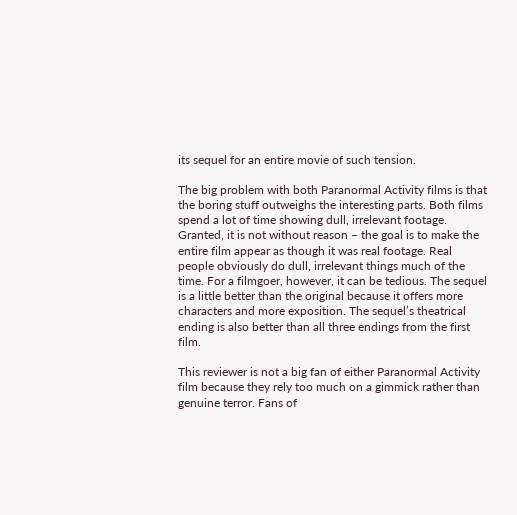its sequel for an entire movie of such tension.

The big problem with both Paranormal Activity films is that the boring stuff outweighs the interesting parts. Both films spend a lot of time showing dull, irrelevant footage. Granted, it is not without reason – the goal is to make the entire film appear as though it was real footage. Real people obviously do dull, irrelevant things much of the time. For a filmgoer, however, it can be tedious. The sequel is a little better than the original because it offers more characters and more exposition. The sequel’s theatrical ending is also better than all three endings from the first film.

This reviewer is not a big fan of either Paranormal Activity film because they rely too much on a gimmick rather than genuine terror. Fans of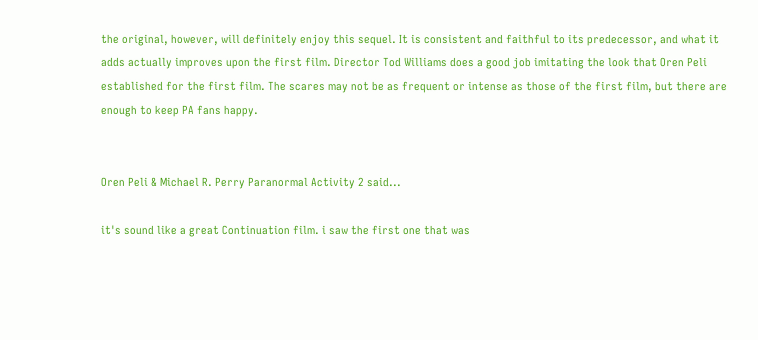the original, however, will definitely enjoy this sequel. It is consistent and faithful to its predecessor, and what it adds actually improves upon the first film. Director Tod Williams does a good job imitating the look that Oren Peli established for the first film. The scares may not be as frequent or intense as those of the first film, but there are enough to keep PA fans happy.


Oren Peli & Michael R. Perry Paranormal Activity 2 said...

it's sound like a great Continuation film. i saw the first one that was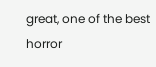great, one of the best horror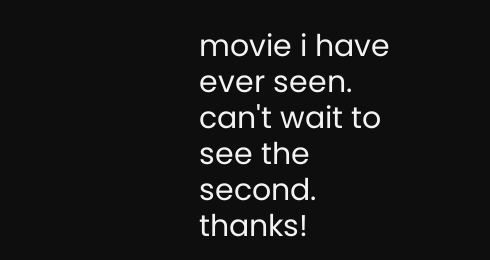movie i have ever seen. can't wait to see the second. thanks!